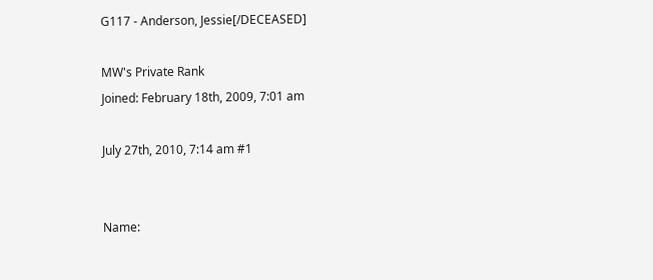G117 - Anderson, Jessie[/DECEASED]

MW's Private Rank
Joined: February 18th, 2009, 7:01 am

July 27th, 2010, 7:14 am #1


Name: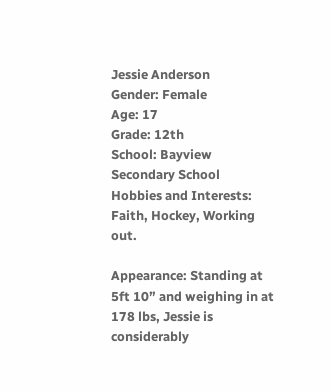Jessie Anderson
Gender: Female
Age: 17
Grade: 12th
School: Bayview Secondary School
Hobbies and Interests: Faith, Hockey, Working out.

Appearance: Standing at 5ft 10” and weighing in at 178 lbs, Jessie is considerably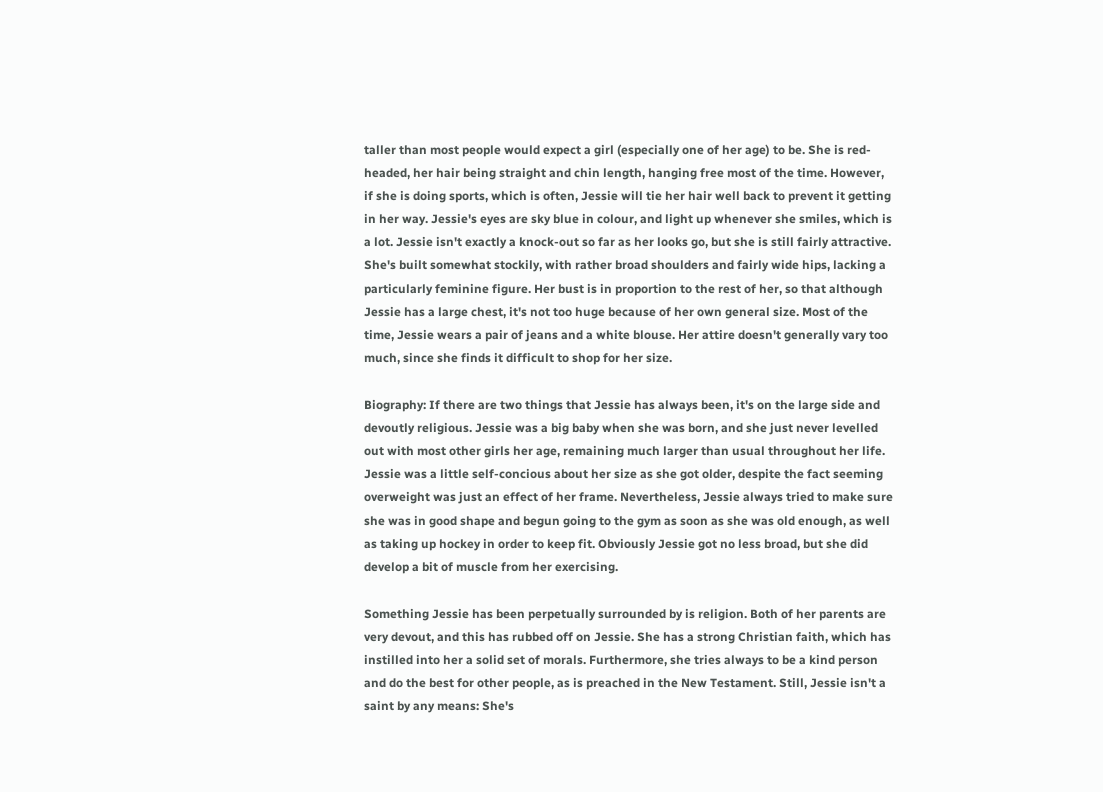taller than most people would expect a girl (especially one of her age) to be. She is red-headed, her hair being straight and chin length, hanging free most of the time. However, if she is doing sports, which is often, Jessie will tie her hair well back to prevent it getting in her way. Jessie's eyes are sky blue in colour, and light up whenever she smiles, which is a lot. Jessie isn't exactly a knock-out so far as her looks go, but she is still fairly attractive. She's built somewhat stockily, with rather broad shoulders and fairly wide hips, lacking a particularly feminine figure. Her bust is in proportion to the rest of her, so that although Jessie has a large chest, it's not too huge because of her own general size. Most of the time, Jessie wears a pair of jeans and a white blouse. Her attire doesn't generally vary too much, since she finds it difficult to shop for her size.

Biography: If there are two things that Jessie has always been, it's on the large side and devoutly religious. Jessie was a big baby when she was born, and she just never levelled out with most other girls her age, remaining much larger than usual throughout her life. Jessie was a little self-concious about her size as she got older, despite the fact seeming overweight was just an effect of her frame. Nevertheless, Jessie always tried to make sure she was in good shape and begun going to the gym as soon as she was old enough, as well as taking up hockey in order to keep fit. Obviously Jessie got no less broad, but she did develop a bit of muscle from her exercising.

Something Jessie has been perpetually surrounded by is religion. Both of her parents are very devout, and this has rubbed off on Jessie. She has a strong Christian faith, which has instilled into her a solid set of morals. Furthermore, she tries always to be a kind person and do the best for other people, as is preached in the New Testament. Still, Jessie isn't a saint by any means: She's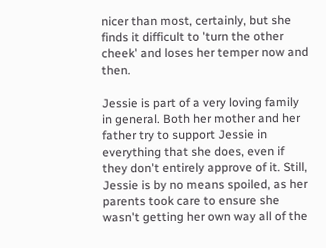nicer than most, certainly, but she finds it difficult to 'turn the other cheek' and loses her temper now and then.

Jessie is part of a very loving family in general. Both her mother and her father try to support Jessie in everything that she does, even if they don't entirely approve of it. Still, Jessie is by no means spoiled, as her parents took care to ensure she wasn't getting her own way all of the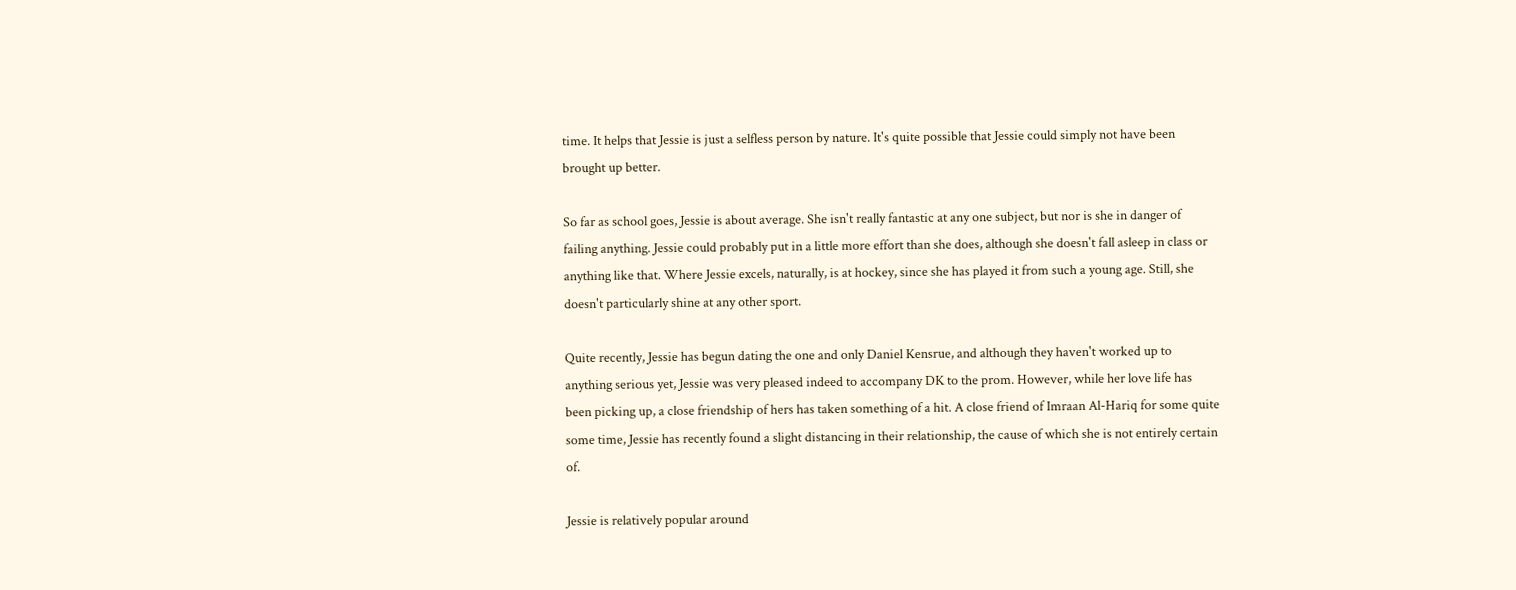time. It helps that Jessie is just a selfless person by nature. It's quite possible that Jessie could simply not have been brought up better.

So far as school goes, Jessie is about average. She isn't really fantastic at any one subject, but nor is she in danger of failing anything. Jessie could probably put in a little more effort than she does, although she doesn't fall asleep in class or anything like that. Where Jessie excels, naturally, is at hockey, since she has played it from such a young age. Still, she doesn't particularly shine at any other sport.

Quite recently, Jessie has begun dating the one and only Daniel Kensrue, and although they haven't worked up to anything serious yet, Jessie was very pleased indeed to accompany DK to the prom. However, while her love life has been picking up, a close friendship of hers has taken something of a hit. A close friend of Imraan Al-Hariq for some quite some time, Jessie has recently found a slight distancing in their relationship, the cause of which she is not entirely certain of.

Jessie is relatively popular around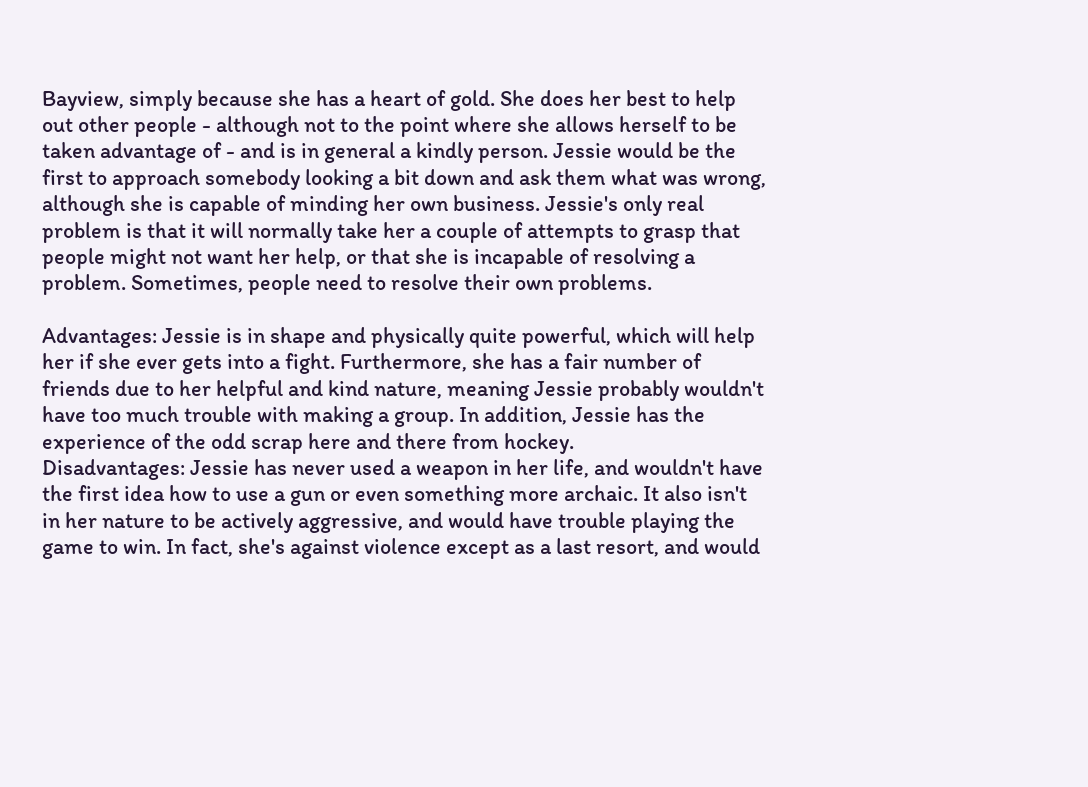Bayview, simply because she has a heart of gold. She does her best to help out other people - although not to the point where she allows herself to be taken advantage of - and is in general a kindly person. Jessie would be the first to approach somebody looking a bit down and ask them what was wrong, although she is capable of minding her own business. Jessie's only real problem is that it will normally take her a couple of attempts to grasp that people might not want her help, or that she is incapable of resolving a problem. Sometimes, people need to resolve their own problems.

Advantages: Jessie is in shape and physically quite powerful, which will help her if she ever gets into a fight. Furthermore, she has a fair number of friends due to her helpful and kind nature, meaning Jessie probably wouldn't have too much trouble with making a group. In addition, Jessie has the experience of the odd scrap here and there from hockey.
Disadvantages: Jessie has never used a weapon in her life, and wouldn't have the first idea how to use a gun or even something more archaic. It also isn't in her nature to be actively aggressive, and would have trouble playing the game to win. In fact, she's against violence except as a last resort, and would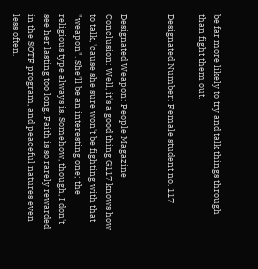be far more likely to try and talk things through than fight them out.

Designated Number: Female student no. 117


Designated Weapon: People Magazine
Conclusion: Well, it's a good thing G117 knows how to talk, 'cause she sure won't be fighting with that "weapon". She'll be an interesting one; the religious type always is. Somehow, though, I don't see her lasting too long. Faith is so rarely rewarded in the SOTF program, and peaceful natures even less often.